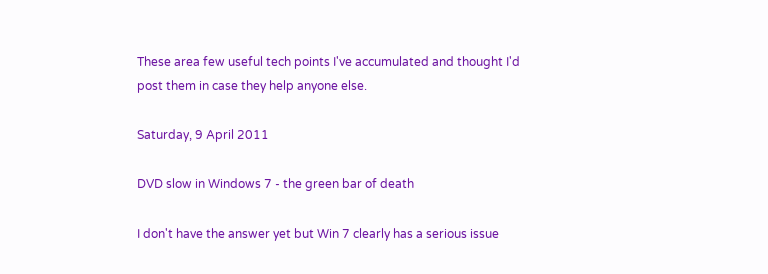These area few useful tech points I've accumulated and thought I'd post them in case they help anyone else.

Saturday, 9 April 2011

DVD slow in Windows 7 - the green bar of death

I don't have the answer yet but Win 7 clearly has a serious issue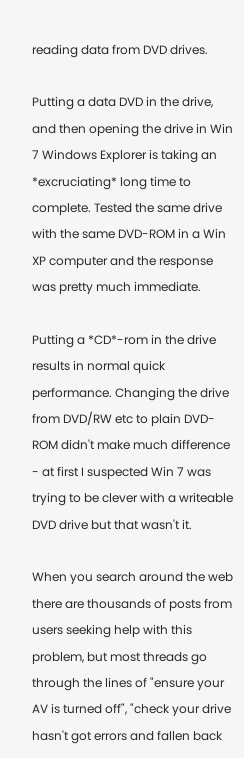reading data from DVD drives.

Putting a data DVD in the drive, and then opening the drive in Win 7 Windows Explorer is taking an *excruciating* long time to complete. Tested the same drive with the same DVD-ROM in a Win XP computer and the response was pretty much immediate.

Putting a *CD*-rom in the drive results in normal quick performance. Changing the drive from DVD/RW etc to plain DVD-ROM didn't make much difference - at first I suspected Win 7 was trying to be clever with a writeable DVD drive but that wasn't it.

When you search around the web there are thousands of posts from users seeking help with this problem, but most threads go through the lines of "ensure your AV is turned off", "check your drive hasn't got errors and fallen back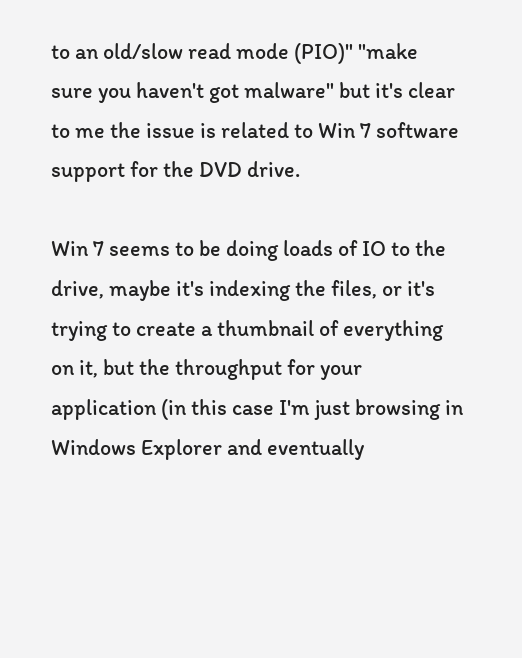to an old/slow read mode (PIO)" "make sure you haven't got malware" but it's clear to me the issue is related to Win 7 software support for the DVD drive.

Win 7 seems to be doing loads of IO to the drive, maybe it's indexing the files, or it's trying to create a thumbnail of everything on it, but the throughput for your application (in this case I'm just browsing in Windows Explorer and eventually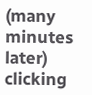(many minutes later) clicking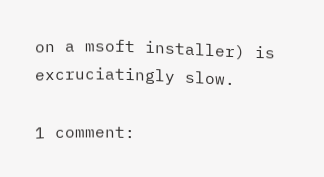on a msoft installer) is excruciatingly slow.

1 comment: